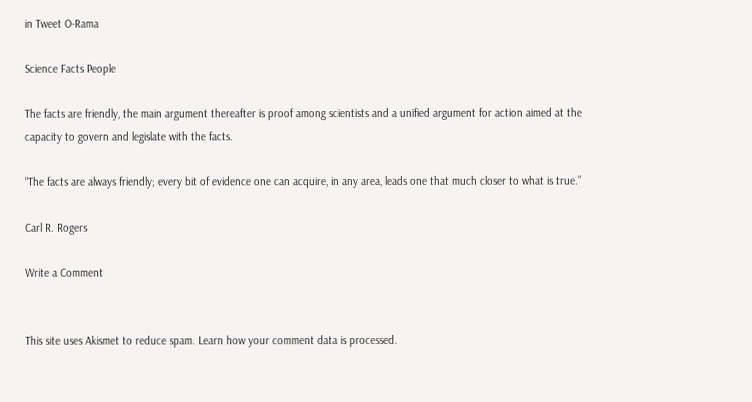in Tweet O-Rama

Science Facts People

The facts are friendly, the main argument thereafter is proof among scientists and a unified argument for action aimed at the capacity to govern and legislate with the facts.

“The facts are always friendly; every bit of evidence one can acquire, in any area, leads one that much closer to what is true.”

Carl R. Rogers

Write a Comment


This site uses Akismet to reduce spam. Learn how your comment data is processed.